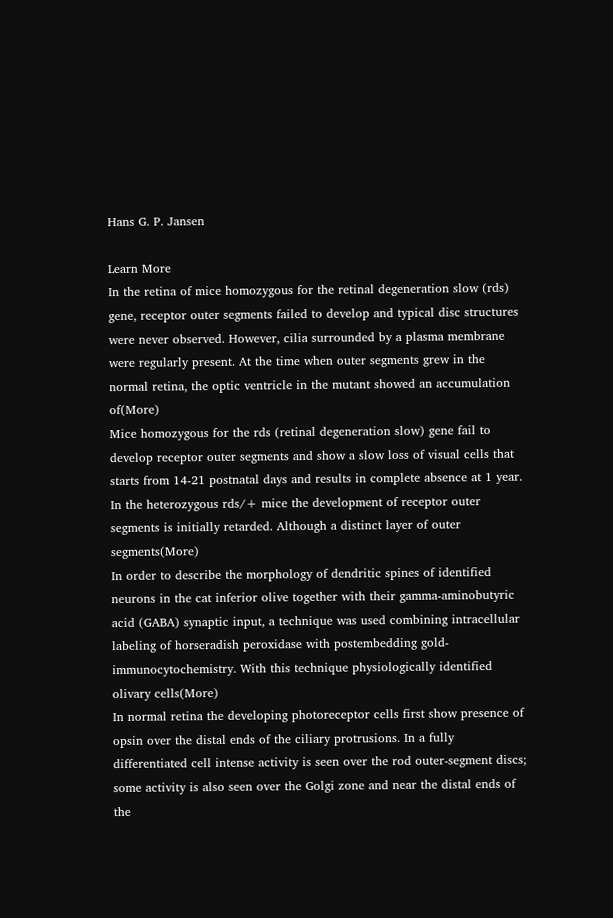Hans G. P. Jansen

Learn More
In the retina of mice homozygous for the retinal degeneration slow (rds) gene, receptor outer segments failed to develop and typical disc structures were never observed. However, cilia surrounded by a plasma membrane were regularly present. At the time when outer segments grew in the normal retina, the optic ventricle in the mutant showed an accumulation of(More)
Mice homozygous for the rds (retinal degeneration slow) gene fail to develop receptor outer segments and show a slow loss of visual cells that starts from 14-21 postnatal days and results in complete absence at 1 year. In the heterozygous rds/+ mice the development of receptor outer segments is initially retarded. Although a distinct layer of outer segments(More)
In order to describe the morphology of dendritic spines of identified neurons in the cat inferior olive together with their gamma-aminobutyric acid (GABA) synaptic input, a technique was used combining intracellular labeling of horseradish peroxidase with postembedding gold-immunocytochemistry. With this technique physiologically identified olivary cells(More)
In normal retina the developing photoreceptor cells first show presence of opsin over the distal ends of the ciliary protrusions. In a fully differentiated cell intense activity is seen over the rod outer-segment discs; some activity is also seen over the Golgi zone and near the distal ends of the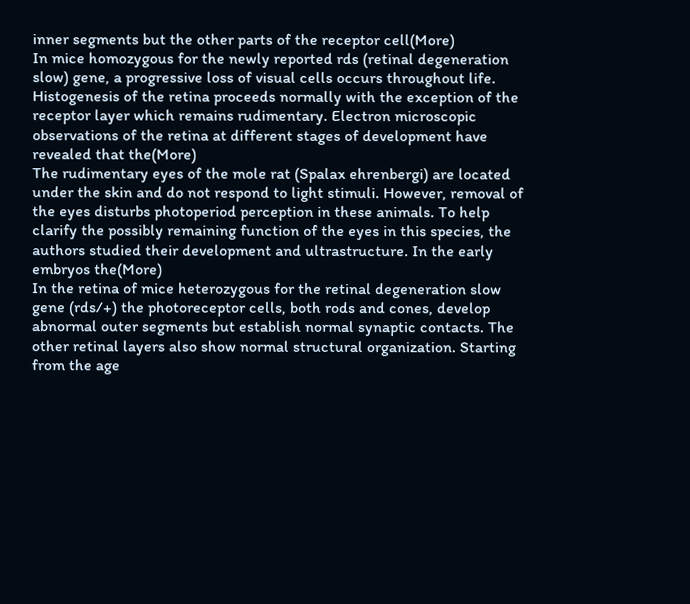inner segments but the other parts of the receptor cell(More)
In mice homozygous for the newly reported rds (retinal degeneration slow) gene, a progressive loss of visual cells occurs throughout life. Histogenesis of the retina proceeds normally with the exception of the receptor layer which remains rudimentary. Electron microscopic observations of the retina at different stages of development have revealed that the(More)
The rudimentary eyes of the mole rat (Spalax ehrenbergi) are located under the skin and do not respond to light stimuli. However, removal of the eyes disturbs photoperiod perception in these animals. To help clarify the possibly remaining function of the eyes in this species, the authors studied their development and ultrastructure. In the early embryos the(More)
In the retina of mice heterozygous for the retinal degeneration slow gene (rds/+) the photoreceptor cells, both rods and cones, develop abnormal outer segments but establish normal synaptic contacts. The other retinal layers also show normal structural organization. Starting from the age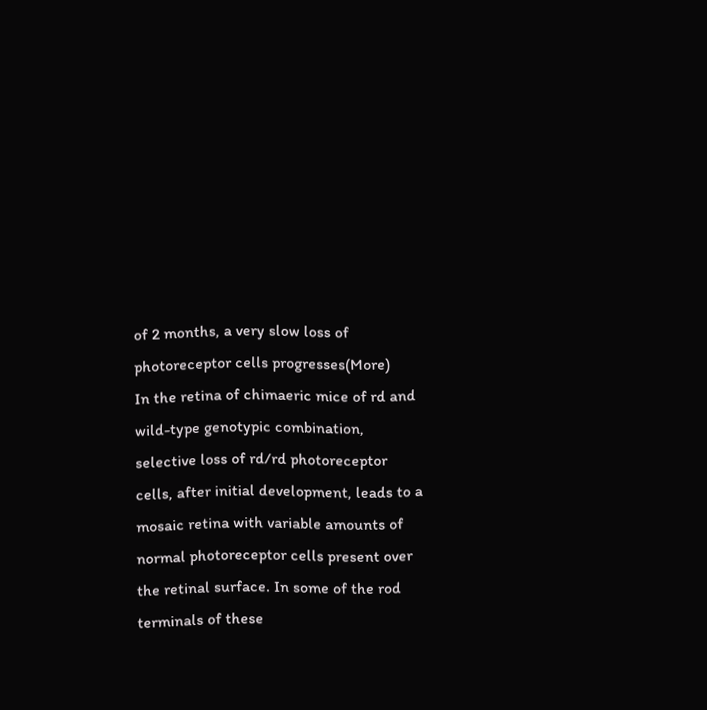of 2 months, a very slow loss of photoreceptor cells progresses(More)
In the retina of chimaeric mice of rd and wild-type genotypic combination, selective loss of rd/rd photoreceptor cells, after initial development, leads to a mosaic retina with variable amounts of normal photoreceptor cells present over the retinal surface. In some of the rod terminals of these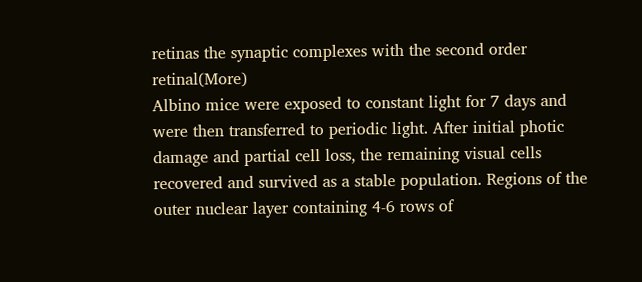retinas the synaptic complexes with the second order retinal(More)
Albino mice were exposed to constant light for 7 days and were then transferred to periodic light. After initial photic damage and partial cell loss, the remaining visual cells recovered and survived as a stable population. Regions of the outer nuclear layer containing 4-6 rows of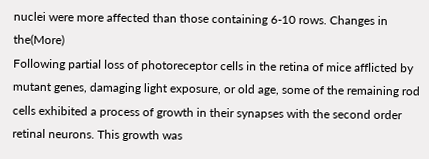nuclei were more affected than those containing 6-10 rows. Changes in the(More)
Following partial loss of photoreceptor cells in the retina of mice afflicted by mutant genes, damaging light exposure, or old age, some of the remaining rod cells exhibited a process of growth in their synapses with the second order retinal neurons. This growth was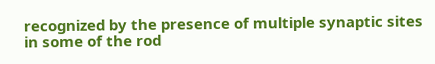recognized by the presence of multiple synaptic sites in some of the rod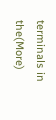terminals in the(More)